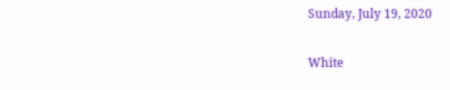Sunday, July 19, 2020

White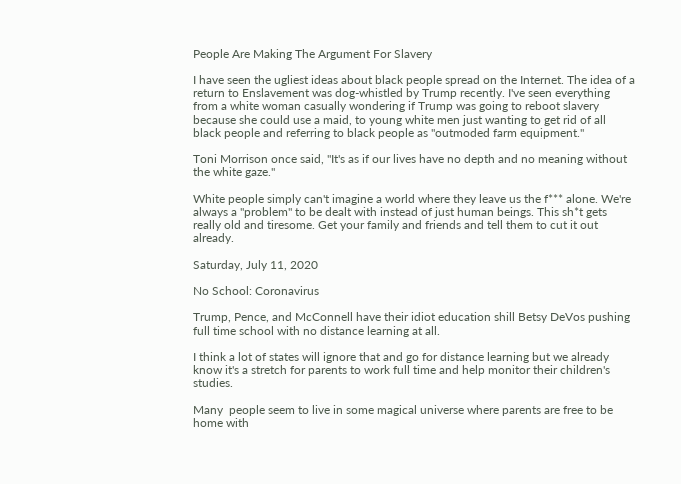People Are Making The Argument For Slavery

I have seen the ugliest ideas about black people spread on the Internet. The idea of a return to Enslavement was dog-whistled by Trump recently. I've seen everything from a white woman casually wondering if Trump was going to reboot slavery because she could use a maid, to young white men just wanting to get rid of all black people and referring to black people as "outmoded farm equipment."

Toni Morrison once said, "It's as if our lives have no depth and no meaning without the white gaze."

White people simply can't imagine a world where they leave us the f*** alone. We're always a "problem" to be dealt with instead of just human beings. This sh*t gets really old and tiresome. Get your family and friends and tell them to cut it out already.

Saturday, July 11, 2020

No School: Coronavirus

Trump, Pence, and McConnell have their idiot education shill Betsy DeVos pushing full time school with no distance learning at all.

I think a lot of states will ignore that and go for distance learning but we already know it's a stretch for parents to work full time and help monitor their children's studies.

Many  people seem to live in some magical universe where parents are free to be home with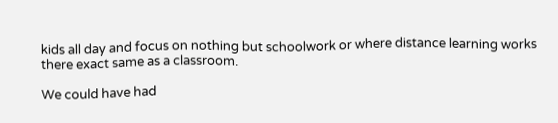kids all day and focus on nothing but schoolwork or where distance learning works there exact same as a classroom.

We could have had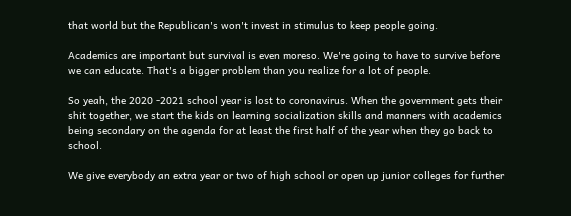that world but the Republican's won't invest in stimulus to keep people going.

Academics are important but survival is even moreso. We're going to have to survive before we can educate. That's a bigger problem than you realize for a lot of people.

So yeah, the 2020 -2021 school year is lost to coronavirus. When the government gets their shit together, we start the kids on learning socialization skills and manners with academics being secondary on the agenda for at least the first half of the year when they go back to school.

We give everybody an extra year or two of high school or open up junior colleges for further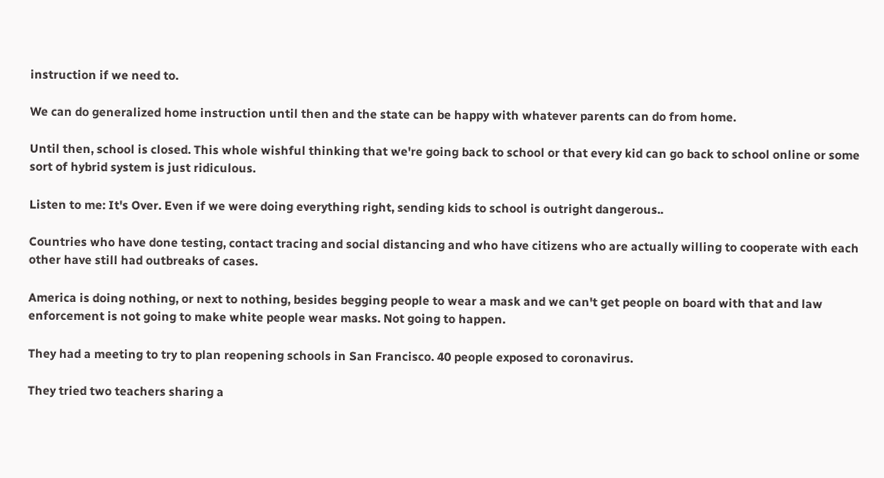instruction if we need to.

We can do generalized home instruction until then and the state can be happy with whatever parents can do from home.

Until then, school is closed. This whole wishful thinking that we're going back to school or that every kid can go back to school online or some sort of hybrid system is just ridiculous.

Listen to me: It's Over. Even if we were doing everything right, sending kids to school is outright dangerous..

Countries who have done testing, contact tracing and social distancing and who have citizens who are actually willing to cooperate with each other have still had outbreaks of cases.

America is doing nothing, or next to nothing, besides begging people to wear a mask and we can't get people on board with that and law enforcement is not going to make white people wear masks. Not going to happen.

They had a meeting to try to plan reopening schools in San Francisco. 40 people exposed to coronavirus.

They tried two teachers sharing a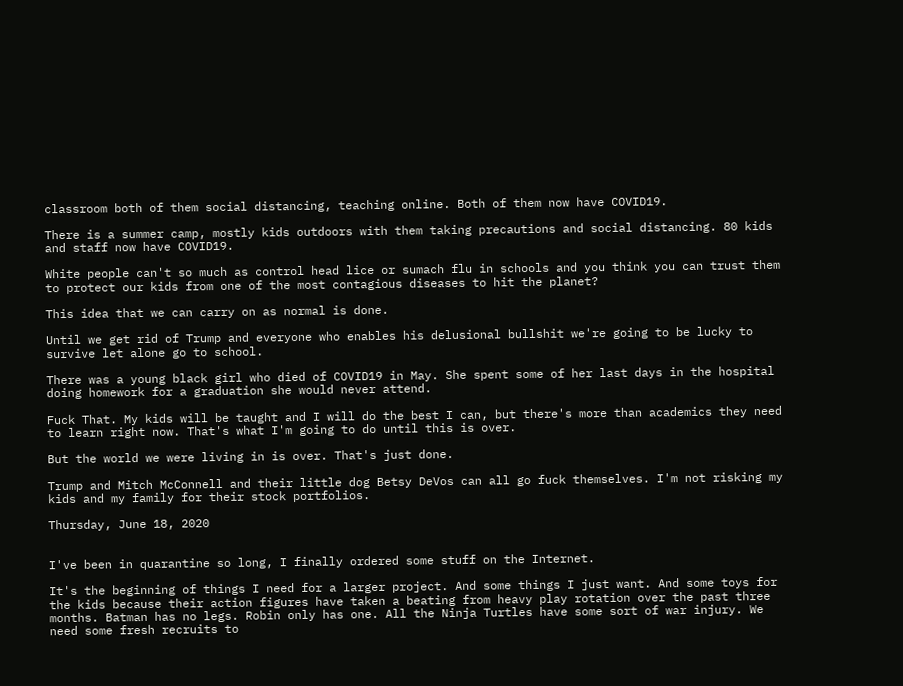classroom both of them social distancing, teaching online. Both of them now have COVID19.

There is a summer camp, mostly kids outdoors with them taking precautions and social distancing. 80 kids and staff now have COVID19.

White people can't so much as control head lice or sumach flu in schools and you think you can trust them to protect our kids from one of the most contagious diseases to hit the planet?

This idea that we can carry on as normal is done.

Until we get rid of Trump and everyone who enables his delusional bullshit we're going to be lucky to survive let alone go to school.

There was a young black girl who died of COVID19 in May. She spent some of her last days in the hospital doing homework for a graduation she would never attend.

Fuck That. My kids will be taught and I will do the best I can, but there's more than academics they need to learn right now. That's what I'm going to do until this is over.

But the world we were living in is over. That's just done.

Trump and Mitch McConnell and their little dog Betsy DeVos can all go fuck themselves. I'm not risking my kids and my family for their stock portfolios.

Thursday, June 18, 2020


I've been in quarantine so long, I finally ordered some stuff on the Internet.

It's the beginning of things I need for a larger project. And some things I just want. And some toys for the kids because their action figures have taken a beating from heavy play rotation over the past three months. Batman has no legs. Robin only has one. All the Ninja Turtles have some sort of war injury. We need some fresh recruits to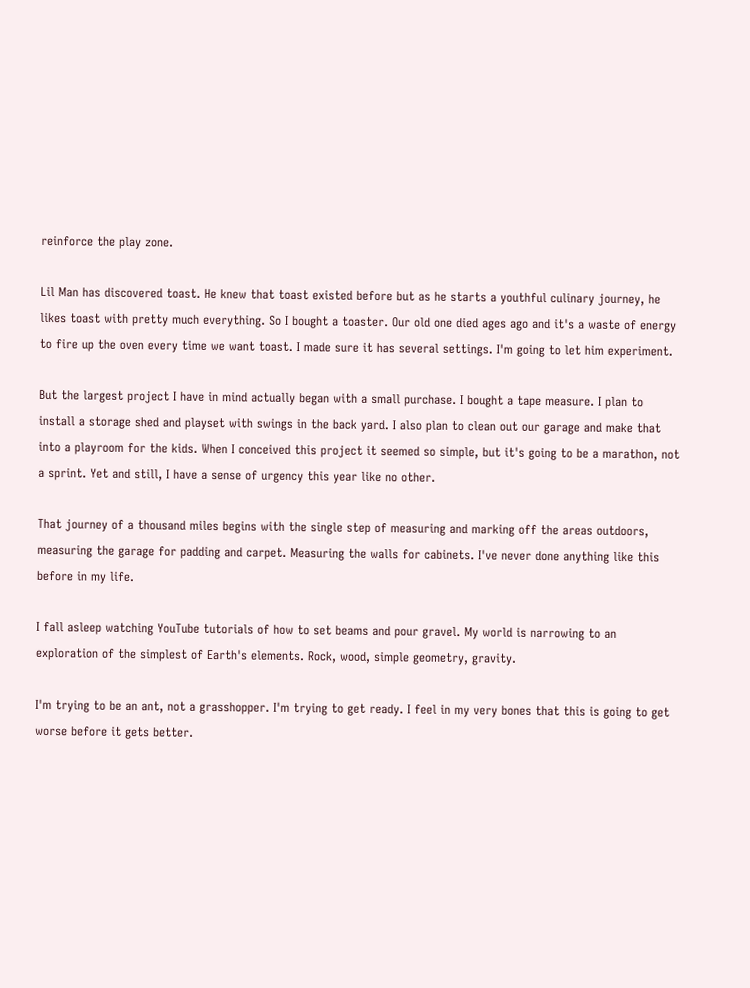reinforce the play zone.

Lil Man has discovered toast. He knew that toast existed before but as he starts a youthful culinary journey, he likes toast with pretty much everything. So I bought a toaster. Our old one died ages ago and it's a waste of energy to fire up the oven every time we want toast. I made sure it has several settings. I'm going to let him experiment.

But the largest project I have in mind actually began with a small purchase. I bought a tape measure. I plan to install a storage shed and playset with swings in the back yard. I also plan to clean out our garage and make that into a playroom for the kids. When I conceived this project it seemed so simple, but it's going to be a marathon, not a sprint. Yet and still, I have a sense of urgency this year like no other.

That journey of a thousand miles begins with the single step of measuring and marking off the areas outdoors, measuring the garage for padding and carpet. Measuring the walls for cabinets. I've never done anything like this before in my life.

I fall asleep watching YouTube tutorials of how to set beams and pour gravel. My world is narrowing to an exploration of the simplest of Earth's elements. Rock, wood, simple geometry, gravity.

I'm trying to be an ant, not a grasshopper. I'm trying to get ready. I feel in my very bones that this is going to get worse before it gets better.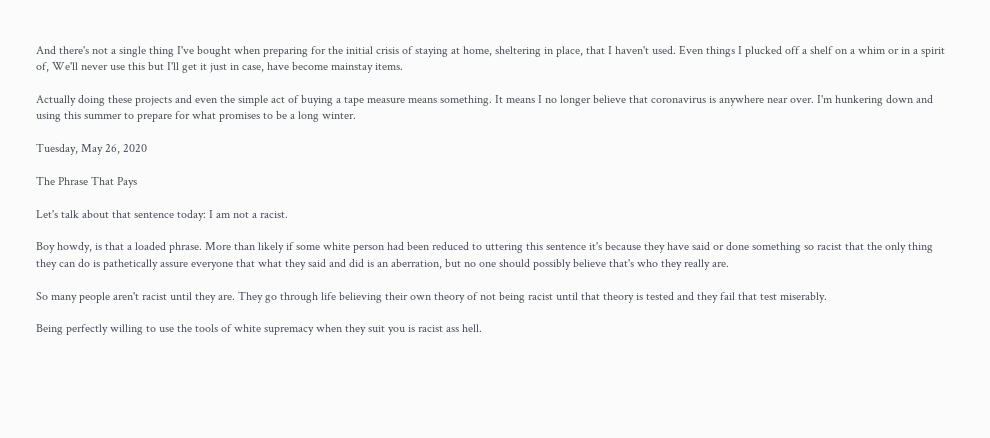And there's not a single thing I've bought when preparing for the initial crisis of staying at home, sheltering in place, that I haven't used. Even things I plucked off a shelf on a whim or in a spirit of, We'll never use this but I'll get it just in case, have become mainstay items.

Actually doing these projects and even the simple act of buying a tape measure means something. It means I no longer believe that coronavirus is anywhere near over. I'm hunkering down and using this summer to prepare for what promises to be a long winter.

Tuesday, May 26, 2020

The Phrase That Pays

Let's talk about that sentence today: I am not a racist.

Boy howdy, is that a loaded phrase. More than likely if some white person had been reduced to uttering this sentence it's because they have said or done something so racist that the only thing they can do is pathetically assure everyone that what they said and did is an aberration, but no one should possibly believe that's who they really are.

So many people aren't racist until they are. They go through life believing their own theory of not being racist until that theory is tested and they fail that test miserably.

Being perfectly willing to use the tools of white supremacy when they suit you is racist ass hell.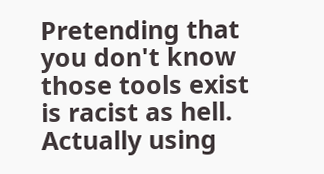Pretending that you don't know those tools exist is racist as hell. Actually using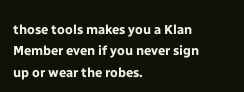those tools makes you a Klan Member even if you never sign up or wear the robes.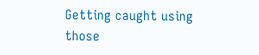Getting caught using those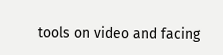tools on video and facing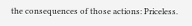the consequences of those actions: Priceless.